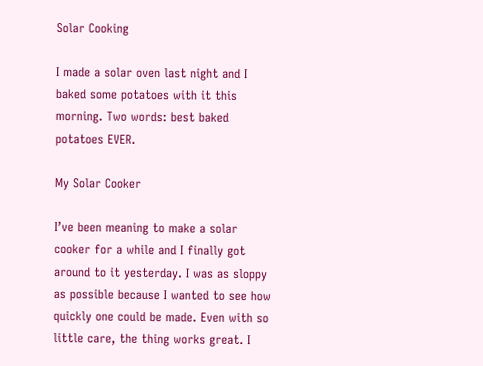Solar Cooking

I made a solar oven last night and I baked some potatoes with it this morning. Two words: best baked potatoes EVER.

My Solar Cooker

I’ve been meaning to make a solar cooker for a while and I finally got around to it yesterday. I was as sloppy as possible because I wanted to see how quickly one could be made. Even with so little care, the thing works great. I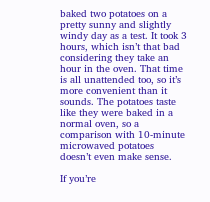baked two potatoes on a pretty sunny and slightly windy day as a test. It took 3 hours, which isn’t that bad considering they take an hour in the oven. That time is all unattended too, so it’s more convenient than it sounds. The potatoes taste like they were baked in a normal oven, so a comparison with 10-minute microwaved potatoes doesn’t even make sense.

If you’re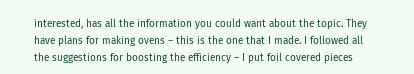interested, has all the information you could want about the topic. They have plans for making ovens – this is the one that I made. I followed all the suggestions for boosting the efficiency – I put foil covered pieces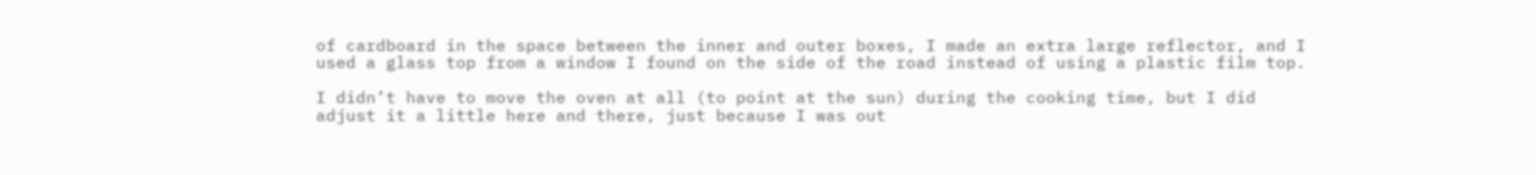of cardboard in the space between the inner and outer boxes, I made an extra large reflector, and I used a glass top from a window I found on the side of the road instead of using a plastic film top.

I didn’t have to move the oven at all (to point at the sun) during the cooking time, but I did adjust it a little here and there, just because I was out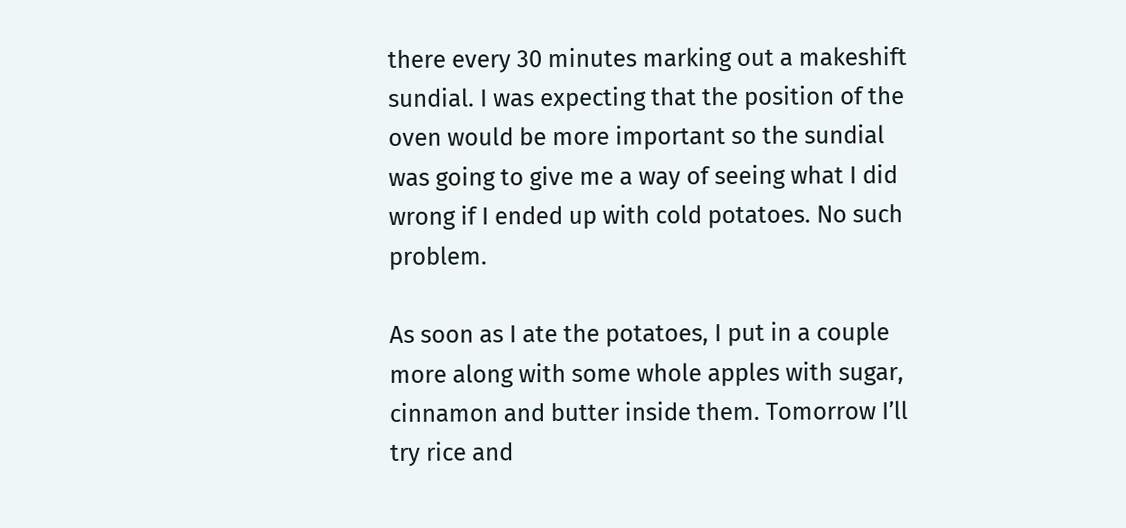there every 30 minutes marking out a makeshift sundial. I was expecting that the position of the oven would be more important so the sundial was going to give me a way of seeing what I did wrong if I ended up with cold potatoes. No such problem.

As soon as I ate the potatoes, I put in a couple more along with some whole apples with sugar, cinnamon and butter inside them. Tomorrow I’ll try rice and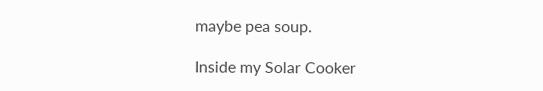maybe pea soup.

Inside my Solar Cooker